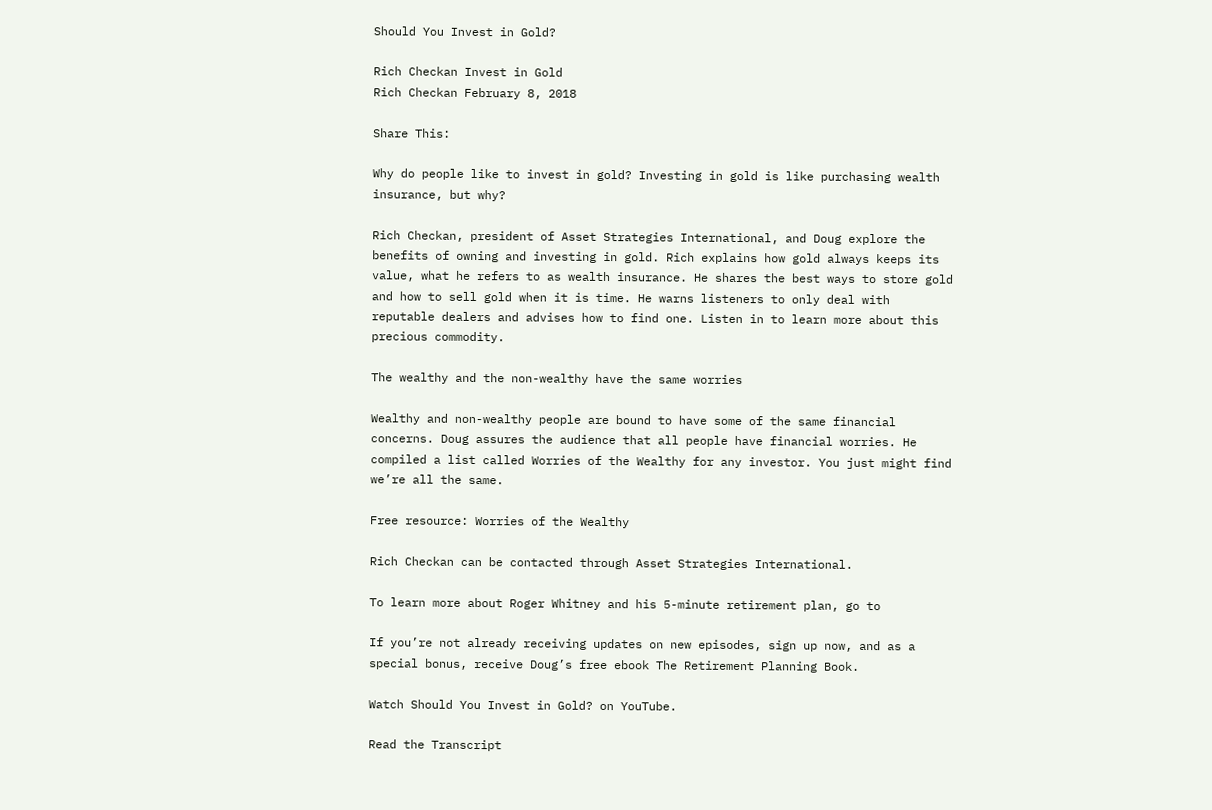Should You Invest in Gold?

Rich Checkan Invest in Gold
Rich Checkan February 8, 2018

Share This:

Why do people like to invest in gold? Investing in gold is like purchasing wealth insurance, but why?

Rich Checkan, president of Asset Strategies International, and Doug explore the benefits of owning and investing in gold. Rich explains how gold always keeps its value, what he refers to as wealth insurance. He shares the best ways to store gold and how to sell gold when it is time. He warns listeners to only deal with reputable dealers and advises how to find one. Listen in to learn more about this precious commodity.

The wealthy and the non-wealthy have the same worries

Wealthy and non-wealthy people are bound to have some of the same financial concerns. Doug assures the audience that all people have financial worries. He compiled a list called Worries of the Wealthy for any investor. You just might find we’re all the same.

Free resource: Worries of the Wealthy

Rich Checkan can be contacted through Asset Strategies International.

To learn more about Roger Whitney and his 5-minute retirement plan, go to

If you’re not already receiving updates on new episodes, sign up now, and as a special bonus, receive Doug’s free ebook The Retirement Planning Book.

Watch Should You Invest in Gold? on YouTube.

Read the Transcript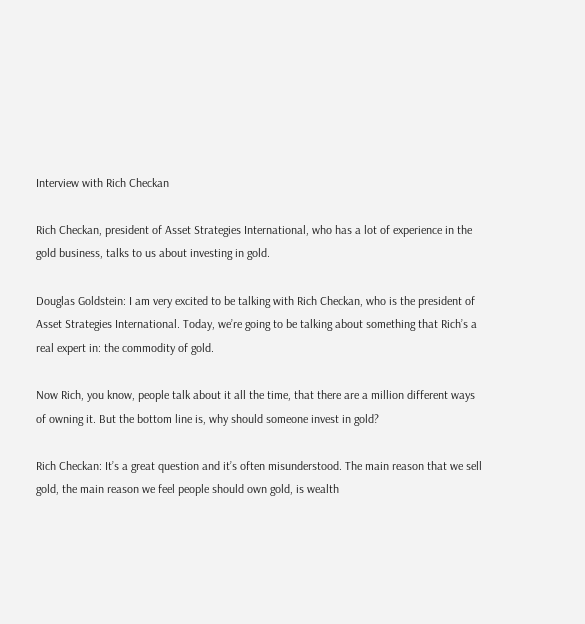Interview with Rich Checkan

Rich Checkan, president of Asset Strategies International, who has a lot of experience in the gold business, talks to us about investing in gold.

Douglas Goldstein: I am very excited to be talking with Rich Checkan, who is the president of Asset Strategies International. Today, we’re going to be talking about something that Rich’s a real expert in: the commodity of gold.

Now Rich, you know, people talk about it all the time, that there are a million different ways of owning it. But the bottom line is, why should someone invest in gold?

Rich Checkan: It’s a great question and it’s often misunderstood. The main reason that we sell gold, the main reason we feel people should own gold, is wealth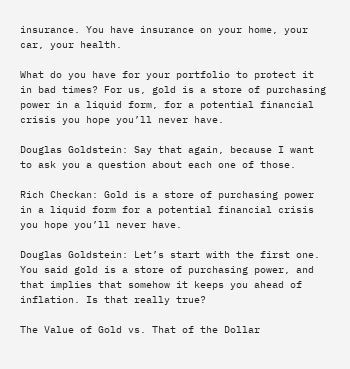insurance. You have insurance on your home, your car, your health.

What do you have for your portfolio to protect it in bad times? For us, gold is a store of purchasing power in a liquid form, for a potential financial crisis you hope you’ll never have.

Douglas Goldstein: Say that again, because I want to ask you a question about each one of those.

Rich Checkan: Gold is a store of purchasing power in a liquid form for a potential financial crisis you hope you’ll never have.

Douglas Goldstein: Let’s start with the first one. You said gold is a store of purchasing power, and that implies that somehow it keeps you ahead of inflation. Is that really true?

The Value of Gold vs. That of the Dollar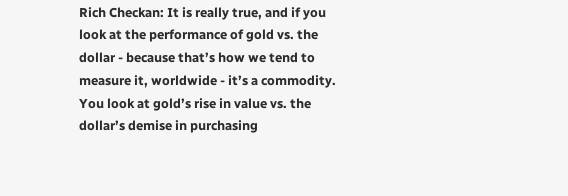Rich Checkan: It is really true, and if you look at the performance of gold vs. the dollar - because that’s how we tend to measure it, worldwide - it’s a commodity. You look at gold’s rise in value vs. the dollar’s demise in purchasing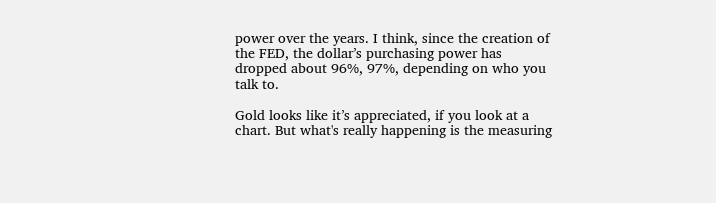power over the years. I think, since the creation of the FED, the dollar’s purchasing power has dropped about 96%, 97%, depending on who you talk to.

Gold looks like it’s appreciated, if you look at a chart. But what's really happening is the measuring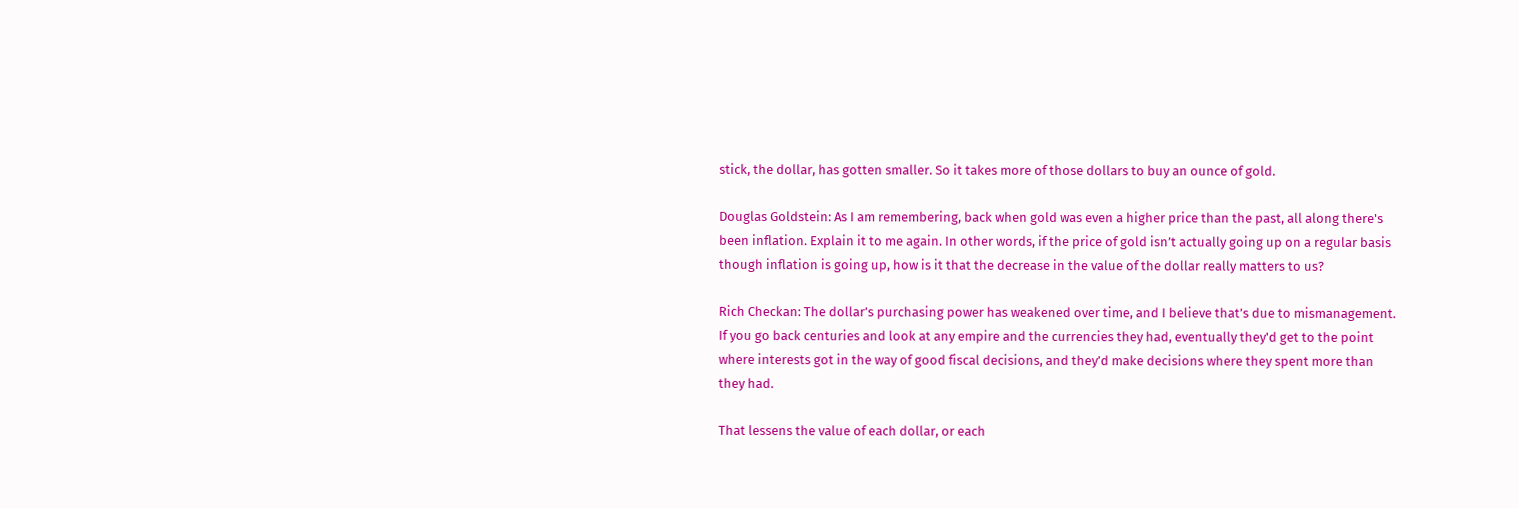stick, the dollar, has gotten smaller. So it takes more of those dollars to buy an ounce of gold.

Douglas Goldstein: As I am remembering, back when gold was even a higher price than the past, all along there's been inflation. Explain it to me again. In other words, if the price of gold isn’t actually going up on a regular basis though inflation is going up, how is it that the decrease in the value of the dollar really matters to us?

Rich Checkan: The dollar’s purchasing power has weakened over time, and I believe that’s due to mismanagement. If you go back centuries and look at any empire and the currencies they had, eventually they'd get to the point where interests got in the way of good fiscal decisions, and they’d make decisions where they spent more than they had.

That lessens the value of each dollar, or each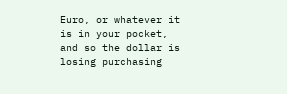Euro, or whatever it is in your pocket, and so the dollar is losing purchasing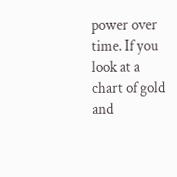power over time. If you look at a chart of gold and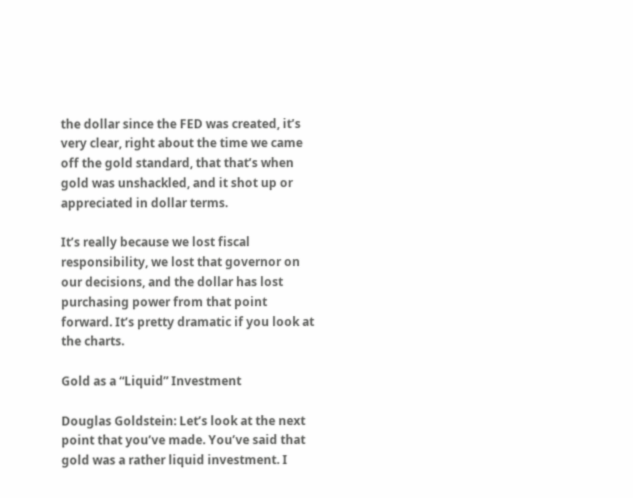the dollar since the FED was created, it’s very clear, right about the time we came off the gold standard, that that’s when gold was unshackled, and it shot up or appreciated in dollar terms.

It’s really because we lost fiscal responsibility, we lost that governor on our decisions, and the dollar has lost purchasing power from that point forward. It’s pretty dramatic if you look at the charts.

Gold as a “Liquid” Investment

Douglas Goldstein: Let’s look at the next point that you’ve made. You’ve said that gold was a rather liquid investment. I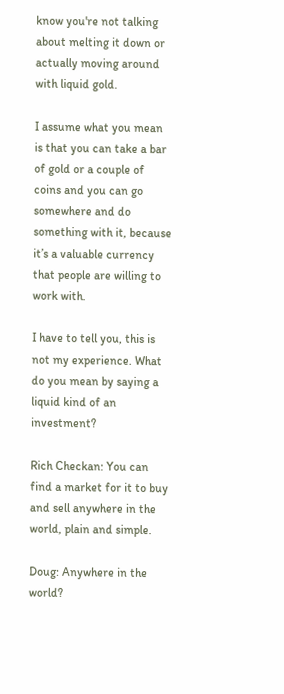know you're not talking about melting it down or actually moving around with liquid gold.

I assume what you mean is that you can take a bar of gold or a couple of coins and you can go somewhere and do something with it, because it’s a valuable currency that people are willing to work with.

I have to tell you, this is not my experience. What do you mean by saying a liquid kind of an investment?

Rich Checkan: You can find a market for it to buy and sell anywhere in the world, plain and simple.

Doug: Anywhere in the world?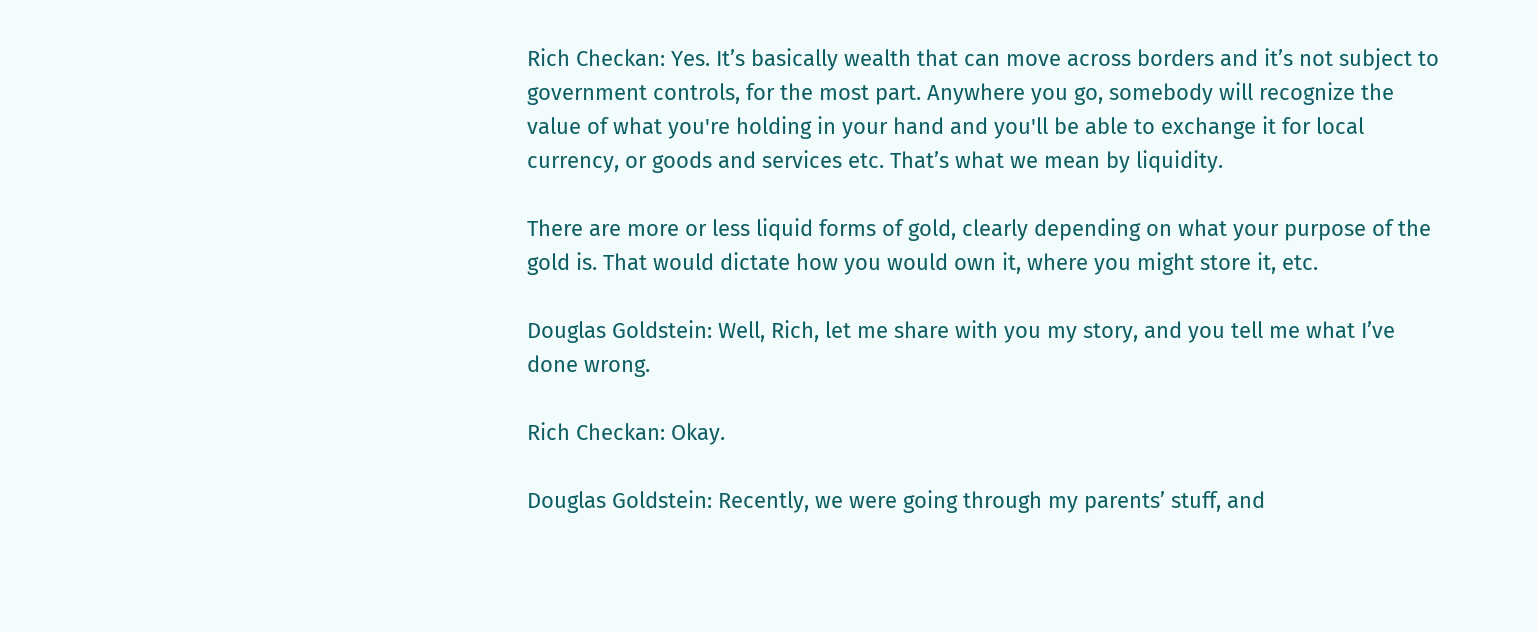Rich Checkan: Yes. It’s basically wealth that can move across borders and it’s not subject to government controls, for the most part. Anywhere you go, somebody will recognize the value of what you're holding in your hand and you'll be able to exchange it for local currency, or goods and services etc. That’s what we mean by liquidity.

There are more or less liquid forms of gold, clearly depending on what your purpose of the gold is. That would dictate how you would own it, where you might store it, etc.

Douglas Goldstein: Well, Rich, let me share with you my story, and you tell me what I’ve done wrong.

Rich Checkan: Okay.

Douglas Goldstein: Recently, we were going through my parents’ stuff, and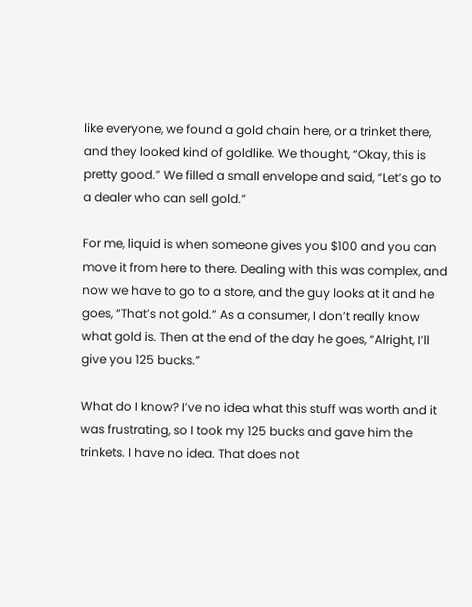like everyone, we found a gold chain here, or a trinket there, and they looked kind of goldlike. We thought, “Okay, this is pretty good.” We filled a small envelope and said, “Let’s go to a dealer who can sell gold.”

For me, liquid is when someone gives you $100 and you can move it from here to there. Dealing with this was complex, and now we have to go to a store, and the guy looks at it and he goes, “That’s not gold.” As a consumer, I don’t really know what gold is. Then at the end of the day he goes, “Alright, I’ll give you 125 bucks.”

What do I know? I’ve no idea what this stuff was worth and it was frustrating, so I took my 125 bucks and gave him the trinkets. I have no idea. That does not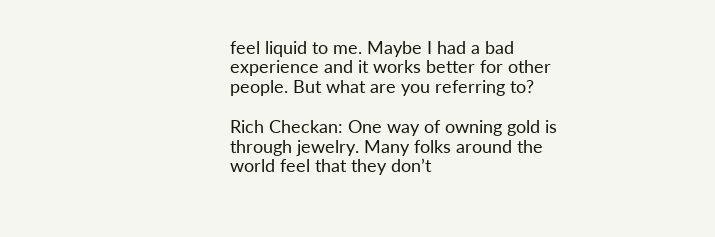feel liquid to me. Maybe I had a bad experience and it works better for other people. But what are you referring to?

Rich Checkan: One way of owning gold is through jewelry. Many folks around the world feel that they don’t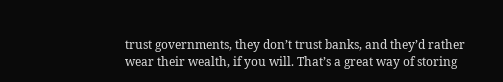trust governments, they don’t trust banks, and they’d rather wear their wealth, if you will. That’s a great way of storing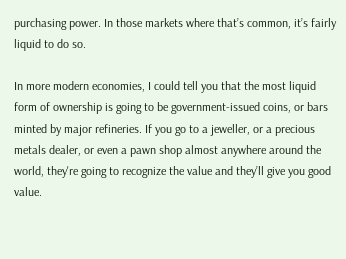purchasing power. In those markets where that’s common, it’s fairly liquid to do so.

In more modern economies, I could tell you that the most liquid form of ownership is going to be government-issued coins, or bars minted by major refineries. If you go to a jeweller, or a precious metals dealer, or even a pawn shop almost anywhere around the world, they're going to recognize the value and they’ll give you good value.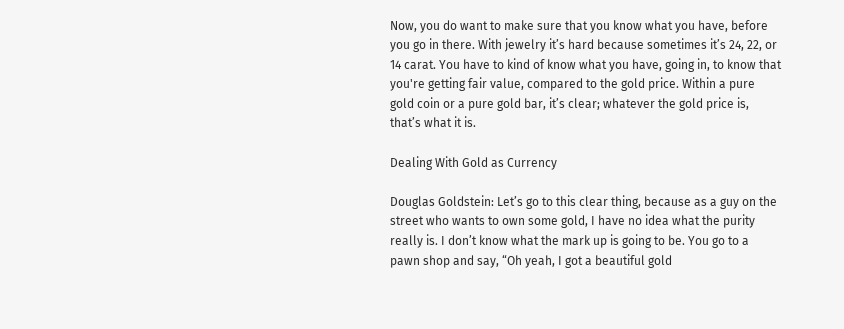Now, you do want to make sure that you know what you have, before you go in there. With jewelry it’s hard because sometimes it’s 24, 22, or 14 carat. You have to kind of know what you have, going in, to know that you're getting fair value, compared to the gold price. Within a pure gold coin or a pure gold bar, it’s clear; whatever the gold price is, that’s what it is.

Dealing With Gold as Currency

Douglas Goldstein: Let’s go to this clear thing, because as a guy on the street who wants to own some gold, I have no idea what the purity really is. I don’t know what the mark up is going to be. You go to a pawn shop and say, “Oh yeah, I got a beautiful gold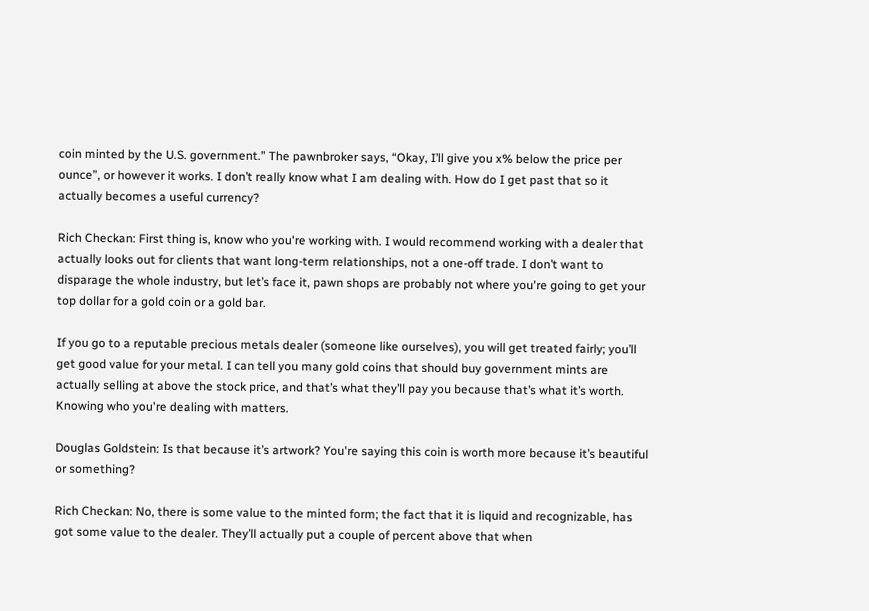coin minted by the U.S. government.” The pawnbroker says, “Okay, I’ll give you x% below the price per ounce”, or however it works. I don’t really know what I am dealing with. How do I get past that so it actually becomes a useful currency?

Rich Checkan: First thing is, know who you're working with. I would recommend working with a dealer that actually looks out for clients that want long-term relationships, not a one-off trade. I don’t want to disparage the whole industry, but let’s face it, pawn shops are probably not where you're going to get your top dollar for a gold coin or a gold bar.

If you go to a reputable precious metals dealer (someone like ourselves), you will get treated fairly; you’ll get good value for your metal. I can tell you many gold coins that should buy government mints are actually selling at above the stock price, and that’s what they’ll pay you because that’s what it’s worth. Knowing who you're dealing with matters.

Douglas Goldstein: Is that because it’s artwork? You're saying this coin is worth more because it’s beautiful or something?

Rich Checkan: No, there is some value to the minted form; the fact that it is liquid and recognizable, has got some value to the dealer. They’ll actually put a couple of percent above that when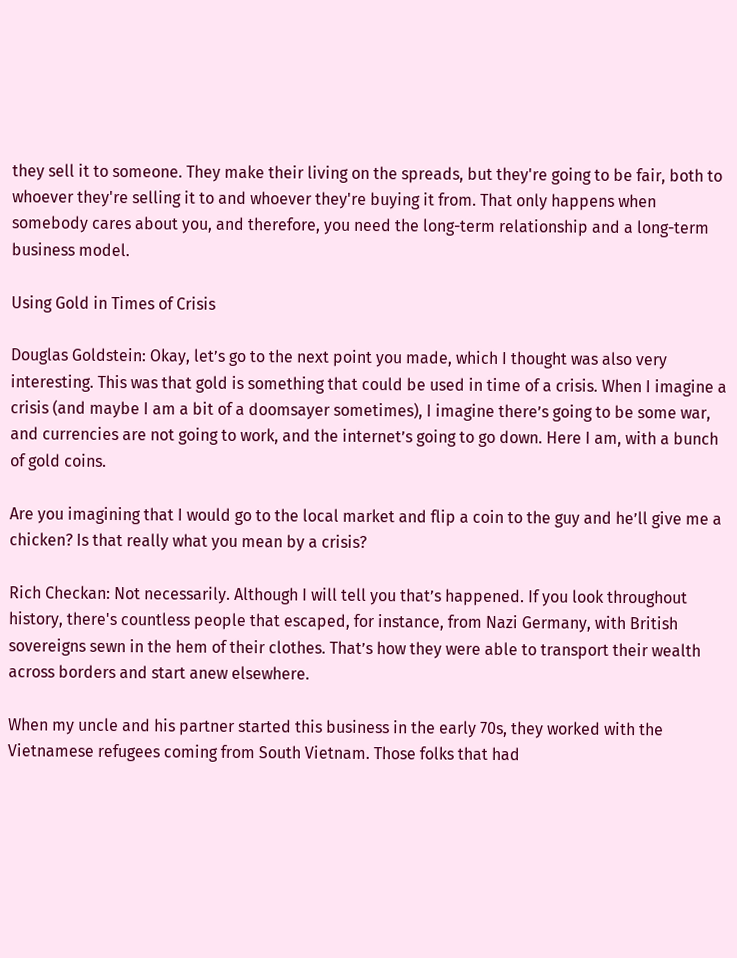they sell it to someone. They make their living on the spreads, but they're going to be fair, both to whoever they're selling it to and whoever they're buying it from. That only happens when somebody cares about you, and therefore, you need the long-term relationship and a long-term business model.

Using Gold in Times of Crisis

Douglas Goldstein: Okay, let’s go to the next point you made, which I thought was also very interesting. This was that gold is something that could be used in time of a crisis. When I imagine a crisis (and maybe I am a bit of a doomsayer sometimes), I imagine there’s going to be some war, and currencies are not going to work, and the internet’s going to go down. Here I am, with a bunch of gold coins.

Are you imagining that I would go to the local market and flip a coin to the guy and he’ll give me a chicken? Is that really what you mean by a crisis?

Rich Checkan: Not necessarily. Although I will tell you that’s happened. If you look throughout history, there's countless people that escaped, for instance, from Nazi Germany, with British sovereigns sewn in the hem of their clothes. That’s how they were able to transport their wealth across borders and start anew elsewhere.

When my uncle and his partner started this business in the early 70s, they worked with the Vietnamese refugees coming from South Vietnam. Those folks that had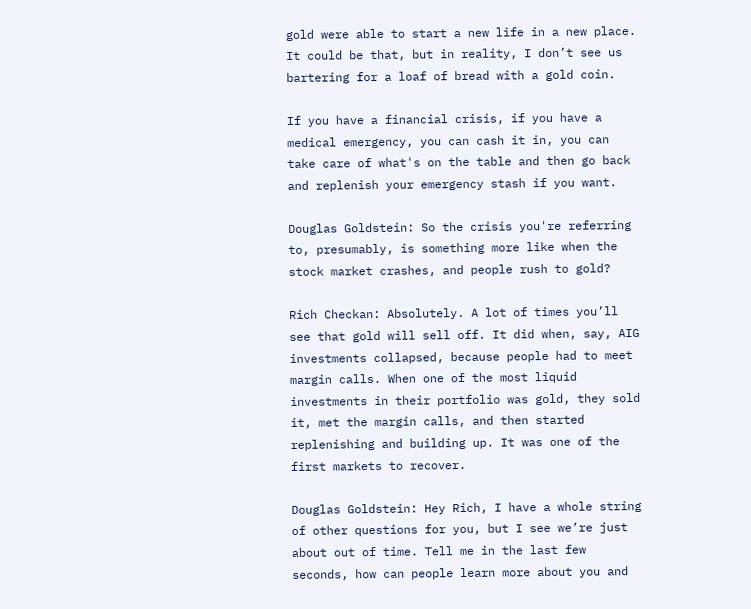gold were able to start a new life in a new place. It could be that, but in reality, I don’t see us bartering for a loaf of bread with a gold coin.

If you have a financial crisis, if you have a medical emergency, you can cash it in, you can take care of what's on the table and then go back and replenish your emergency stash if you want.

Douglas Goldstein: So the crisis you're referring to, presumably, is something more like when the stock market crashes, and people rush to gold?

Rich Checkan: Absolutely. A lot of times you’ll see that gold will sell off. It did when, say, AIG investments collapsed, because people had to meet margin calls. When one of the most liquid investments in their portfolio was gold, they sold it, met the margin calls, and then started replenishing and building up. It was one of the first markets to recover.

Douglas Goldstein: Hey Rich, I have a whole string of other questions for you, but I see we’re just about out of time. Tell me in the last few seconds, how can people learn more about you and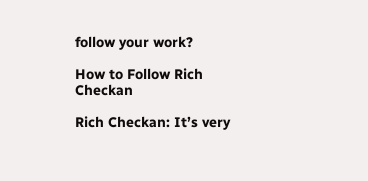follow your work?

How to Follow Rich Checkan

Rich Checkan: It’s very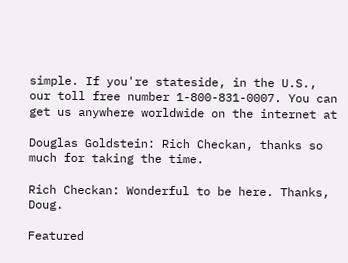simple. If you're stateside, in the U.S., our toll free number 1-800-831-0007. You can get us anywhere worldwide on the internet at

Douglas Goldstein: Rich Checkan, thanks so much for taking the time.

Rich Checkan: Wonderful to be here. Thanks, Doug.

Featured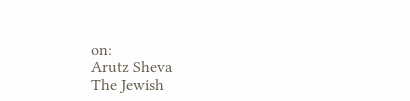on:
Arutz Sheva
The Jewish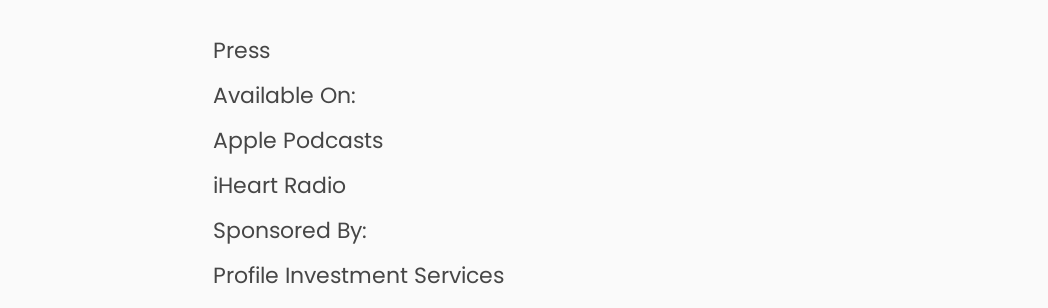Press
Available On:
Apple Podcasts
iHeart Radio
Sponsored By:
Profile Investment Services